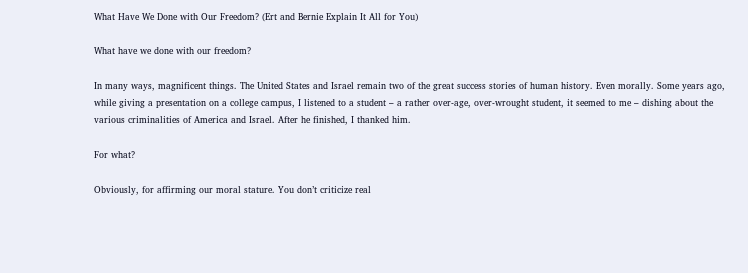What Have We Done with Our Freedom? (Ert and Bernie Explain It All for You)

What have we done with our freedom?

In many ways, magnificent things. The United States and Israel remain two of the great success stories of human history. Even morally. Some years ago, while giving a presentation on a college campus, I listened to a student – a rather over-age, over-wrought student, it seemed to me – dishing about the various criminalities of America and Israel. After he finished, I thanked him.

For what?

Obviously, for affirming our moral stature. You don’t criticize real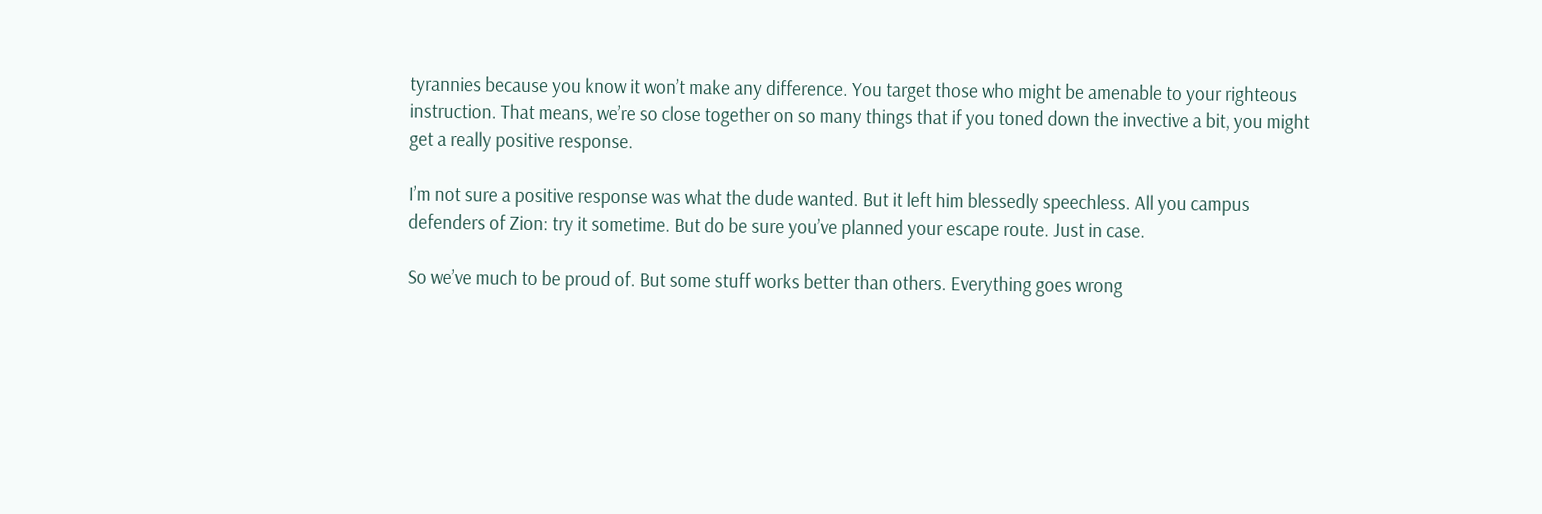tyrannies because you know it won’t make any difference. You target those who might be amenable to your righteous instruction. That means, we’re so close together on so many things that if you toned down the invective a bit, you might get a really positive response.

I’m not sure a positive response was what the dude wanted. But it left him blessedly speechless. All you campus defenders of Zion: try it sometime. But do be sure you’ve planned your escape route. Just in case.

So we’ve much to be proud of. But some stuff works better than others. Everything goes wrong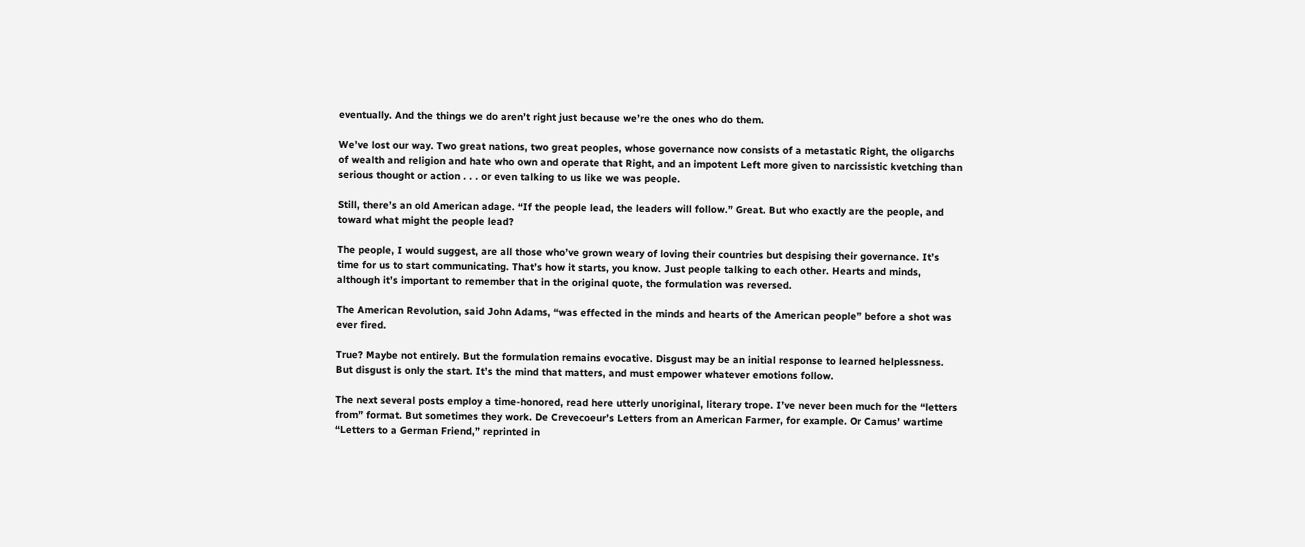eventually. And the things we do aren’t right just because we’re the ones who do them.

We’ve lost our way. Two great nations, two great peoples, whose governance now consists of a metastatic Right, the oligarchs of wealth and religion and hate who own and operate that Right, and an impotent Left more given to narcissistic kvetching than serious thought or action . . . or even talking to us like we was people.

Still, there’s an old American adage. “If the people lead, the leaders will follow.” Great. But who exactly are the people, and toward what might the people lead?

The people, I would suggest, are all those who’ve grown weary of loving their countries but despising their governance. It’s time for us to start communicating. That’s how it starts, you know. Just people talking to each other. Hearts and minds, although it’s important to remember that in the original quote, the formulation was reversed.

The American Revolution, said John Adams, “was effected in the minds and hearts of the American people” before a shot was ever fired.

True? Maybe not entirely. But the formulation remains evocative. Disgust may be an initial response to learned helplessness. But disgust is only the start. It’s the mind that matters, and must empower whatever emotions follow.

The next several posts employ a time-honored, read here utterly unoriginal, literary trope. I’ve never been much for the “letters from” format. But sometimes they work. De Crevecoeur’s Letters from an American Farmer, for example. Or Camus’ wartime “Letters to a German Friend,” reprinted in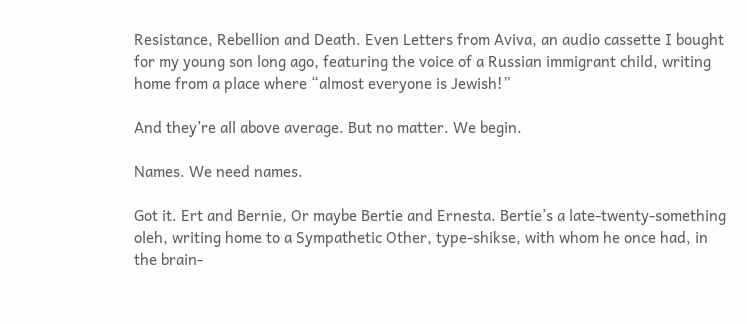Resistance, Rebellion and Death. Even Letters from Aviva, an audio cassette I bought for my young son long ago, featuring the voice of a Russian immigrant child, writing home from a place where “almost everyone is Jewish!”

And they’re all above average. But no matter. We begin.

Names. We need names.

Got it. Ert and Bernie, Or maybe Bertie and Ernesta. Bertie’s a late-twenty-something oleh, writing home to a Sympathetic Other, type-shikse, with whom he once had, in the brain-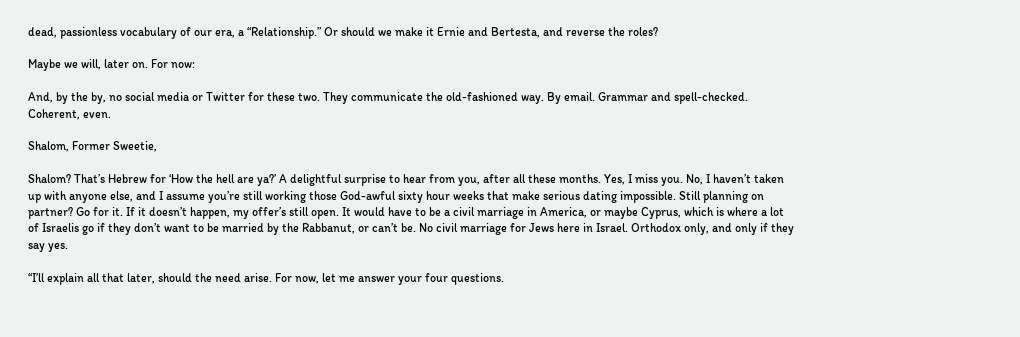dead, passionless vocabulary of our era, a “Relationship.” Or should we make it Ernie and Bertesta, and reverse the roles?

Maybe we will, later on. For now:

And, by the by, no social media or Twitter for these two. They communicate the old-fashioned way. By email. Grammar and spell-checked. Coherent, even.

Shalom, Former Sweetie,

Shalom? That’s Hebrew for ‘How the hell are ya?’ A delightful surprise to hear from you, after all these months. Yes, I miss you. No, I haven’t taken up with anyone else, and I assume you’re still working those God-awful sixty hour weeks that make serious dating impossible. Still planning on partner? Go for it. If it doesn’t happen, my offer’s still open. It would have to be a civil marriage in America, or maybe Cyprus, which is where a lot of Israelis go if they don’t want to be married by the Rabbanut, or can’t be. No civil marriage for Jews here in Israel. Orthodox only, and only if they say yes.

“I’ll explain all that later, should the need arise. For now, let me answer your four questions.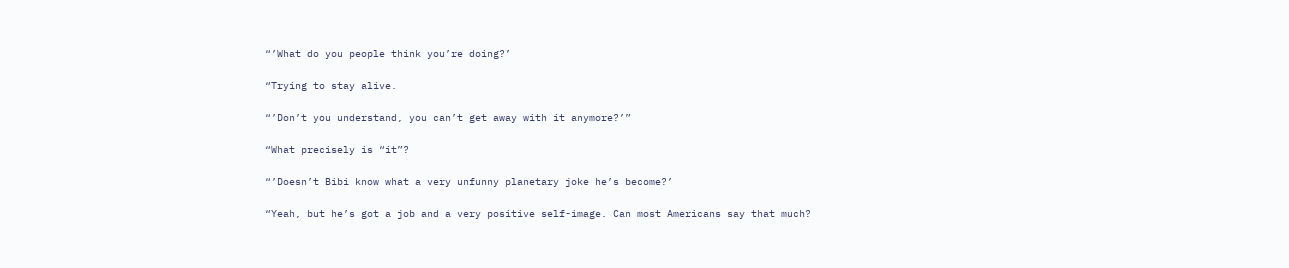“’What do you people think you’re doing?’

“Trying to stay alive.

“’Don’t you understand, you can’t get away with it anymore?’”

“What precisely is “it”?

“’Doesn’t Bibi know what a very unfunny planetary joke he’s become?’

“Yeah, but he’s got a job and a very positive self-image. Can most Americans say that much?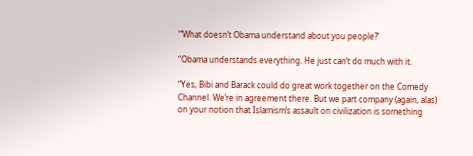“’What doesn’t Obama understand about you people?’

“Obama understands everything. He just can’t do much with it.

“Yes, Bibi and Barack could do great work together on the Comedy Channel. We’re in agreement there. But we part company (again, alas) on your notion that Islamism’s assault on civilization is something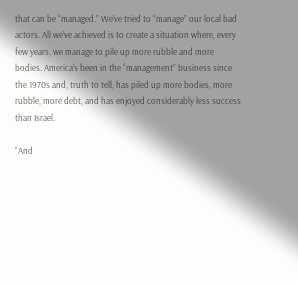that can be “managed.” We’ve tried to “manage” our local bad actors. All we’ve achieved is to create a situation where, every few years, we manage to pile up more rubble and more bodies. America’s been in the “management” business since the 1970s and, truth to tell, has piled up more bodies, more rubble, more debt, and has enjoyed considerably less success than Israel.

“And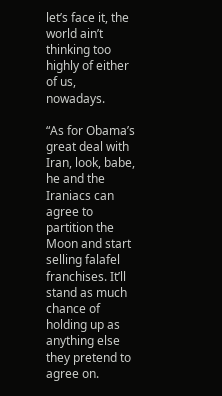let’s face it, the world ain’t thinking too highly of either of us, nowadays.

“As for Obama’s great deal with Iran, look, babe, he and the Iraniacs can agree to partition the Moon and start selling falafel franchises. It’ll stand as much chance of holding up as anything else they pretend to agree on.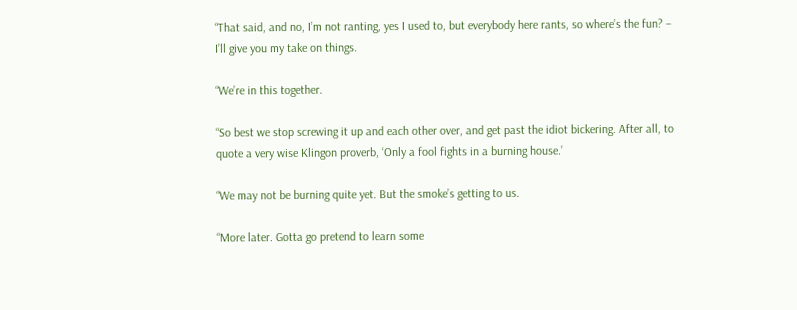“That said, and no, I’m not ranting, yes I used to, but everybody here rants, so where’s the fun? – I’ll give you my take on things.

“We’re in this together.

“So best we stop screwing it up and each other over, and get past the idiot bickering. After all, to quote a very wise Klingon proverb, ‘Only a fool fights in a burning house.’

“We may not be burning quite yet. But the smoke’s getting to us.

“More later. Gotta go pretend to learn some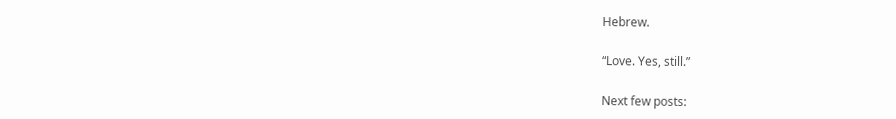Hebrew.

“Love. Yes, still.”

Next few posts: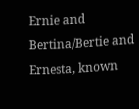Ernie and Bertina/Bertie and Ernesta, known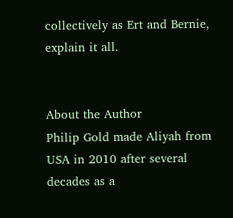collectively as Ert and Bernie, explain it all.


About the Author
Philip Gold made Aliyah from USA in 2010 after several decades as a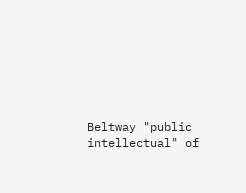Beltway "public intellectual" of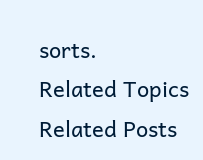sorts.
Related Topics
Related Posts